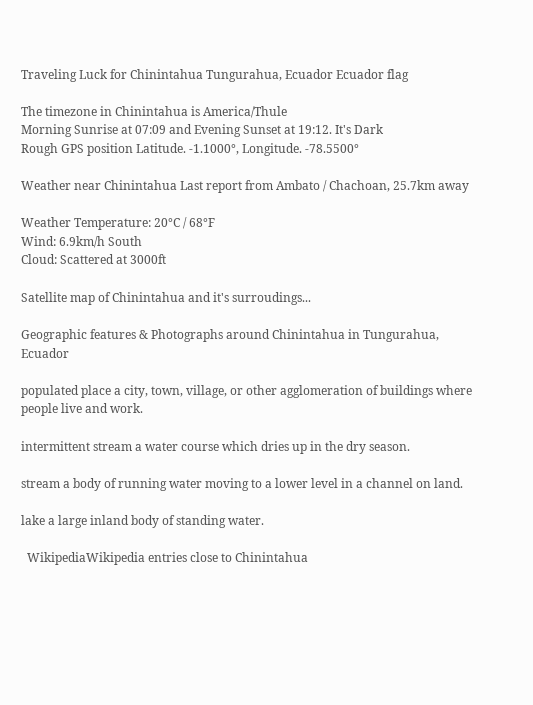Traveling Luck for Chinintahua Tungurahua, Ecuador Ecuador flag

The timezone in Chinintahua is America/Thule
Morning Sunrise at 07:09 and Evening Sunset at 19:12. It's Dark
Rough GPS position Latitude. -1.1000°, Longitude. -78.5500°

Weather near Chinintahua Last report from Ambato / Chachoan, 25.7km away

Weather Temperature: 20°C / 68°F
Wind: 6.9km/h South
Cloud: Scattered at 3000ft

Satellite map of Chinintahua and it's surroudings...

Geographic features & Photographs around Chinintahua in Tungurahua, Ecuador

populated place a city, town, village, or other agglomeration of buildings where people live and work.

intermittent stream a water course which dries up in the dry season.

stream a body of running water moving to a lower level in a channel on land.

lake a large inland body of standing water.

  WikipediaWikipedia entries close to Chinintahua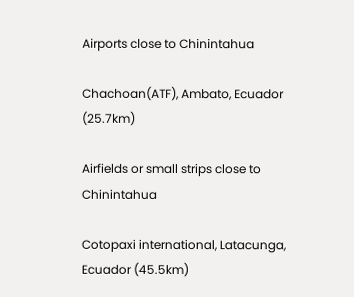Airports close to Chinintahua

Chachoan(ATF), Ambato, Ecuador (25.7km)

Airfields or small strips close to Chinintahua

Cotopaxi international, Latacunga, Ecuador (45.5km)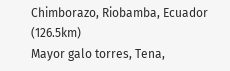Chimborazo, Riobamba, Ecuador (126.5km)
Mayor galo torres, Tena,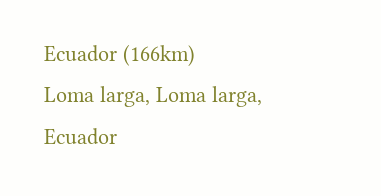Ecuador (166km)
Loma larga, Loma larga, Ecuador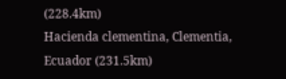(228.4km)
Hacienda clementina, Clementia, Ecuador (231.5km)